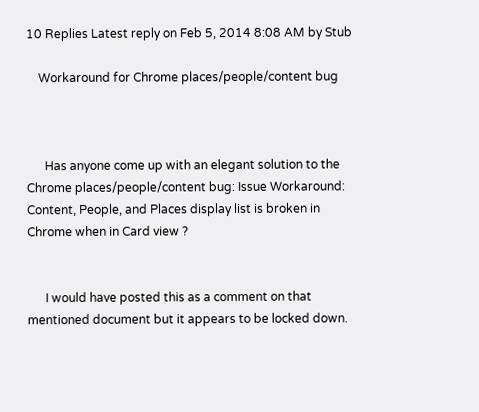10 Replies Latest reply on Feb 5, 2014 8:08 AM by Stub

    Workaround for Chrome places/people/content bug



      Has anyone come up with an elegant solution to the Chrome places/people/content bug: Issue Workaround: Content, People, and Places display list is broken in Chrome when in Card view ?


      I would have posted this as a comment on that mentioned document but it appears to be locked down.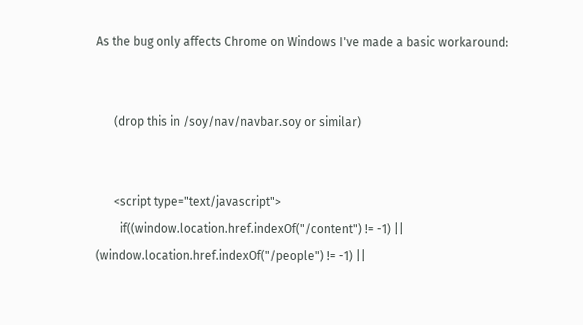As the bug only affects Chrome on Windows I've made a basic workaround:


      (drop this in /soy/nav/navbar.soy or similar)


      <script type="text/javascript">
        if((window.location.href.indexOf("/content") != -1) || (window.location.href.indexOf("/people") != -1) ||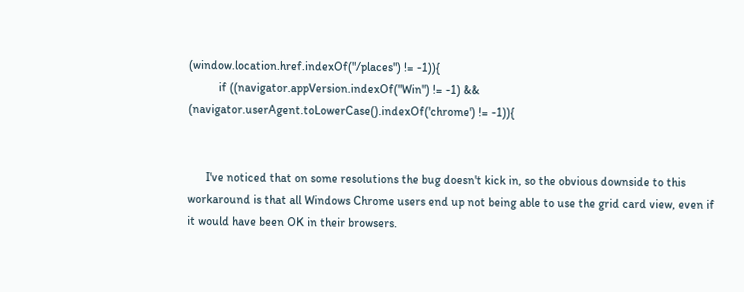(window.location.href.indexOf("/places") != -1)){
          if ((navigator.appVersion.indexOf("Win") != -1) && (navigator.userAgent.toLowerCase().indexOf('chrome') != -1)){


      I've noticed that on some resolutions the bug doesn't kick in, so the obvious downside to this workaround is that all Windows Chrome users end up not being able to use the grid card view, even if it would have been OK in their browsers.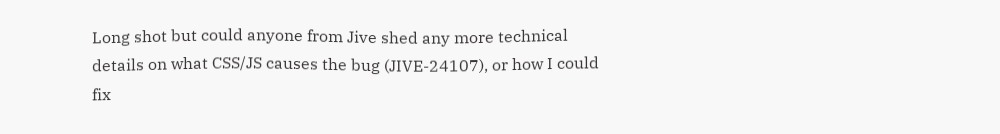Long shot but could anyone from Jive shed any more technical details on what CSS/JS causes the bug (JIVE-24107), or how I could fix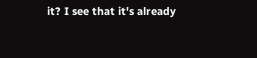it? I see that it's already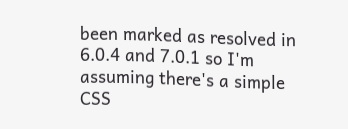been marked as resolved in 6.0.4 and 7.0.1 so I'm assuming there's a simple CSS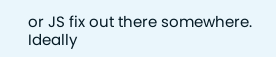or JS fix out there somewhere. Ideally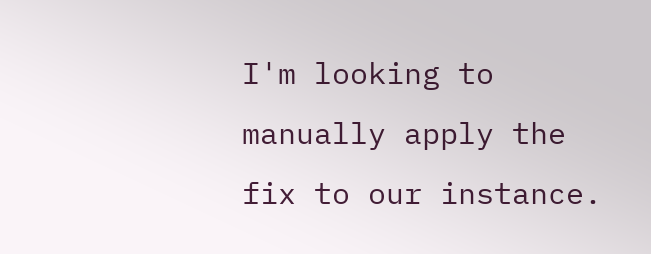I'm looking to manually apply the fix to our instance.